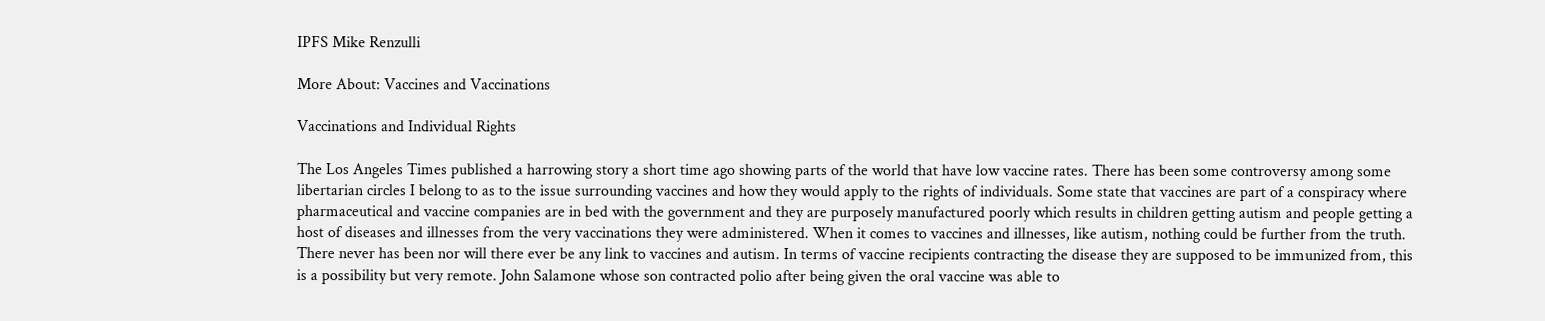IPFS Mike Renzulli

More About: Vaccines and Vaccinations

Vaccinations and Individual Rights

The Los Angeles Times published a harrowing story a short time ago showing parts of the world that have low vaccine rates. There has been some controversy among some libertarian circles I belong to as to the issue surrounding vaccines and how they would apply to the rights of individuals. Some state that vaccines are part of a conspiracy where pharmaceutical and vaccine companies are in bed with the government and they are purposely manufactured poorly which results in children getting autism and people getting a host of diseases and illnesses from the very vaccinations they were administered. When it comes to vaccines and illnesses, like autism, nothing could be further from the truth.
There never has been nor will there ever be any link to vaccines and autism. In terms of vaccine recipients contracting the disease they are supposed to be immunized from, this is a possibility but very remote. John Salamone whose son contracted polio after being given the oral vaccine was able to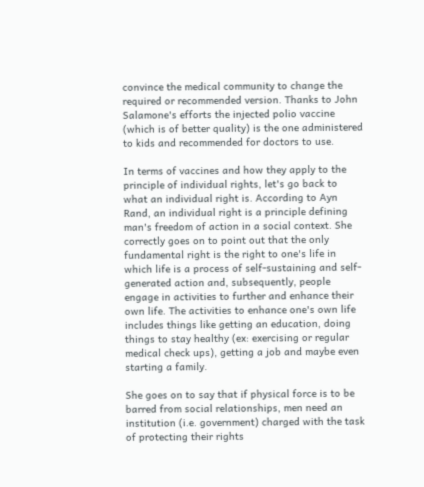convince the medical community to change the required or recommended version. Thanks to John Salamone's efforts the injected polio vaccine (which is of better quality) is the one administered to kids and recommended for doctors to use.

In terms of vaccines and how they apply to the principle of individual rights, let's go back to what an individual right is. According to Ayn Rand, an individual right is a principle defining man's freedom of action in a social context. She correctly goes on to point out that the only fundamental right is the right to one's life in which life is a process of self-sustaining and self-generated action and, subsequently, people engage in activities to further and enhance their own life. The activities to enhance one's own life includes things like getting an education, doing things to stay healthy (ex: exercising or regular medical check ups), getting a job and maybe even starting a family.

She goes on to say that if physical force is to be barred from social relationships, men need an institution (i.e. government) charged with the task of protecting their rights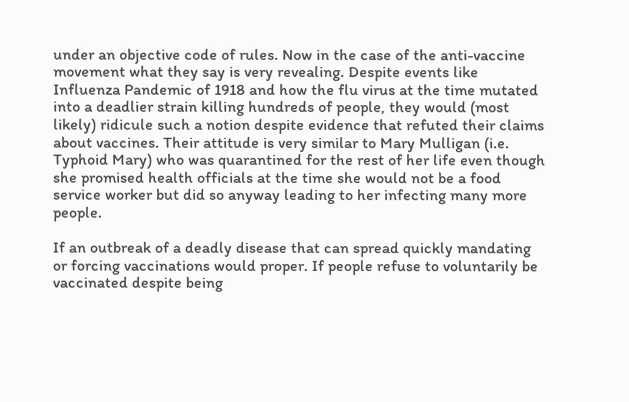under an objective code of rules. Now in the case of the anti-vaccine movement what they say is very revealing. Despite events like Influenza Pandemic of 1918 and how the flu virus at the time mutated into a deadlier strain killing hundreds of people, they would (most likely) ridicule such a notion despite evidence that refuted their claims about vaccines. Their attitude is very similar to Mary Mulligan (i.e. Typhoid Mary) who was quarantined for the rest of her life even though she promised health officials at the time she would not be a food service worker but did so anyway leading to her infecting many more people.

If an outbreak of a deadly disease that can spread quickly mandating or forcing vaccinations would proper. If people refuse to voluntarily be vaccinated despite being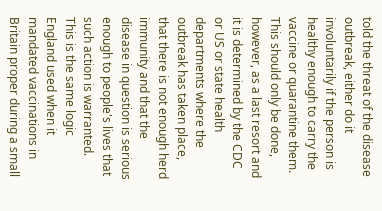told the threat of the disease outbreak, either do it involuntarily if the person is healthy enough to carry the vaccine or quarantine them. This should only be done, however, as a last resort and it is determined by the CDC or US or state health departments where the outbreak has taken place, that there is not enough herd immunity and that the disease in question is serious enough to people's lives that such action is warranted. This is the same logic England used when it mandated vaccinations in Britain proper during a small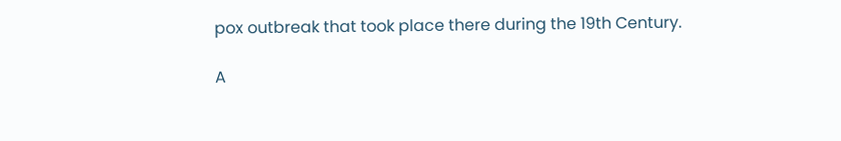pox outbreak that took place there during the 19th Century.

A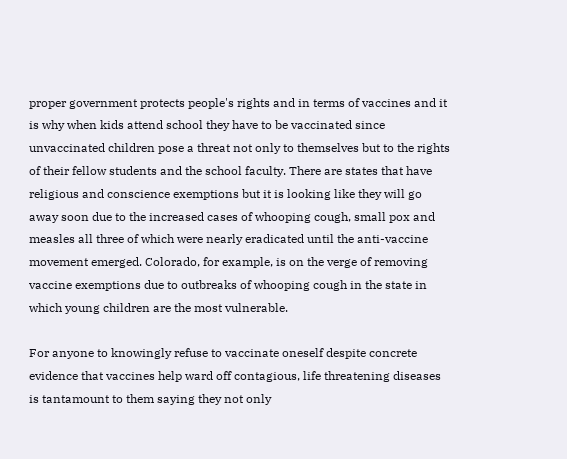proper government protects people's rights and in terms of vaccines and it is why when kids attend school they have to be vaccinated since unvaccinated children pose a threat not only to themselves but to the rights of their fellow students and the school faculty. There are states that have religious and conscience exemptions but it is looking like they will go away soon due to the increased cases of whooping cough, small pox and measles all three of which were nearly eradicated until the anti-vaccine movement emerged. Colorado, for example, is on the verge of removing vaccine exemptions due to outbreaks of whooping cough in the state in which young children are the most vulnerable.

For anyone to knowingly refuse to vaccinate oneself despite concrete evidence that vaccines help ward off contagious, life threatening diseases is tantamount to them saying they not only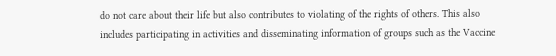do not care about their life but also contributes to violating of the rights of others. This also includes participating in activities and disseminating information of groups such as the Vaccine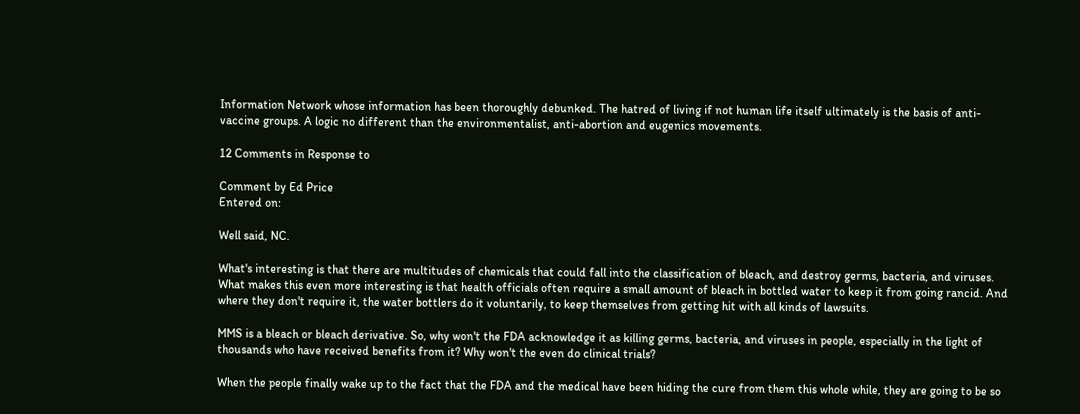Information Network whose information has been thoroughly debunked. The hatred of living if not human life itself ultimately is the basis of anti-vaccine groups. A logic no different than the environmentalist, anti-abortion and eugenics movements.

12 Comments in Response to

Comment by Ed Price
Entered on:

Well said, NC.

What's interesting is that there are multitudes of chemicals that could fall into the classification of bleach, and destroy germs, bacteria, and viruses. What makes this even more interesting is that health officials often require a small amount of bleach in bottled water to keep it from going rancid. And where they don't require it, the water bottlers do it voluntarily, to keep themselves from getting hit with all kinds of lawsuits.

MMS is a bleach or bleach derivative. So, why won't the FDA acknowledge it as killing germs, bacteria, and viruses in people, especially in the light of thousands who have received benefits from it? Why won't the even do clinical trials?

When the people finally wake up to the fact that the FDA and the medical have been hiding the cure from them this whole while, they are going to be so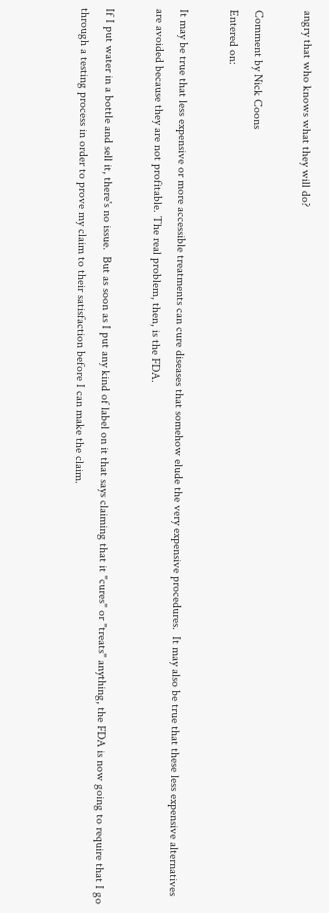angry that who knows what they will do?

Comment by Nick Coons
Entered on:

It may be true that less expensive or more accessible treatments can cure diseases that somehow elude the very expensive procedures.  It may also be true that these less expensive alternatives are avoided because they are not profitable. The real problem, then, is the FDA.

If I put water in a bottle and sell it, there's no issue.  But as soon as I put any kind of label on it that says claiming that it "cures" or "treats" anything, the FDA is now going to require that I go through a testing process in order to prove my claim to their satisfaction before I can make the claim.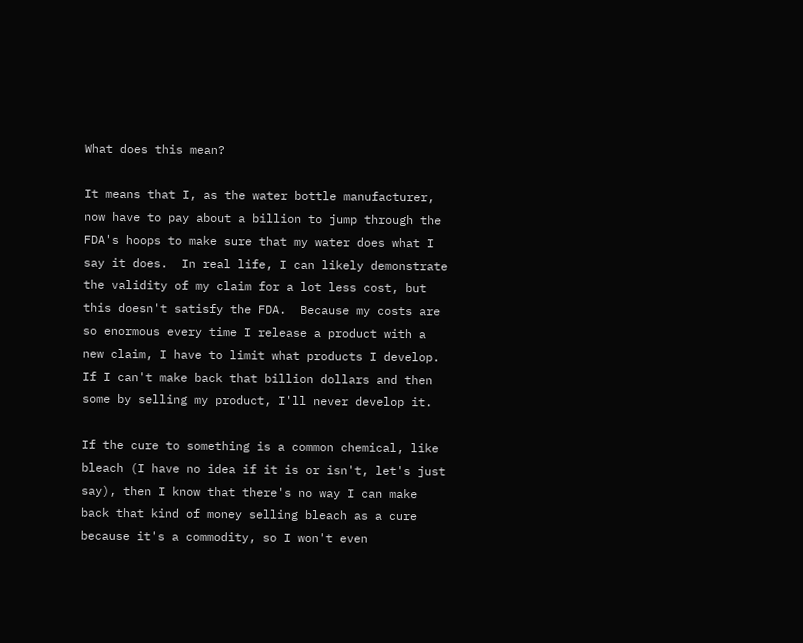What does this mean?

It means that I, as the water bottle manufacturer, now have to pay about a billion to jump through the FDA's hoops to make sure that my water does what I say it does.  In real life, I can likely demonstrate the validity of my claim for a lot less cost, but this doesn't satisfy the FDA.  Because my costs are so enormous every time I release a product with a new claim, I have to limit what products I develop.  If I can't make back that billion dollars and then some by selling my product, I'll never develop it.

If the cure to something is a common chemical, like bleach (I have no idea if it is or isn't, let's just say), then I know that there's no way I can make back that kind of money selling bleach as a cure because it's a commodity, so I won't even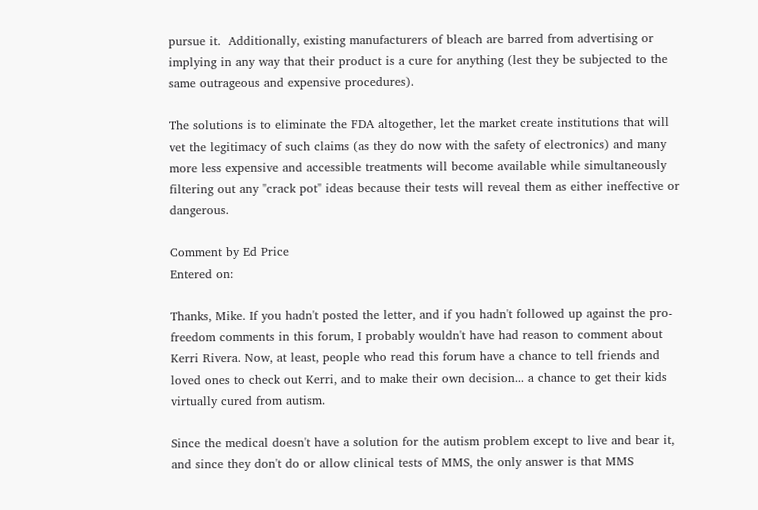pursue it.  Additionally, existing manufacturers of bleach are barred from advertising or implying in any way that their product is a cure for anything (lest they be subjected to the same outrageous and expensive procedures).

The solutions is to eliminate the FDA altogether, let the market create institutions that will vet the legitimacy of such claims (as they do now with the safety of electronics) and many more less expensive and accessible treatments will become available while simultaneously filtering out any "crack pot" ideas because their tests will reveal them as either ineffective or dangerous.

Comment by Ed Price
Entered on:

Thanks, Mike. If you hadn't posted the letter, and if you hadn't followed up against the pro-freedom comments in this forum, I probably wouldn't have had reason to comment about Kerri Rivera. Now, at least, people who read this forum have a chance to tell friends and loved ones to check out Kerri, and to make their own decision... a chance to get their kids virtually cured from autism.

Since the medical doesn't have a solution for the autism problem except to live and bear it, and since they don't do or allow clinical tests of MMS, the only answer is that MMS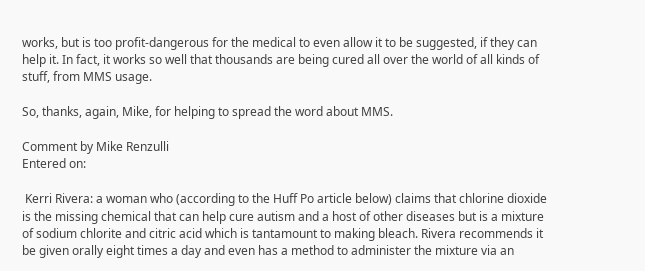works, but is too profit-dangerous for the medical to even allow it to be suggested, if they can help it. In fact, it works so well that thousands are being cured all over the world of all kinds of stuff, from MMS usage.

So, thanks, again, Mike, for helping to spread the word about MMS.

Comment by Mike Renzulli
Entered on:

 Kerri Rivera: a woman who (according to the Huff Po article below) claims that chlorine dioxide is the missing chemical that can help cure autism and a host of other diseases but is a mixture of sodium chlorite and citric acid which is tantamount to making bleach. Rivera recommends it be given orally eight times a day and even has a method to administer the mixture via an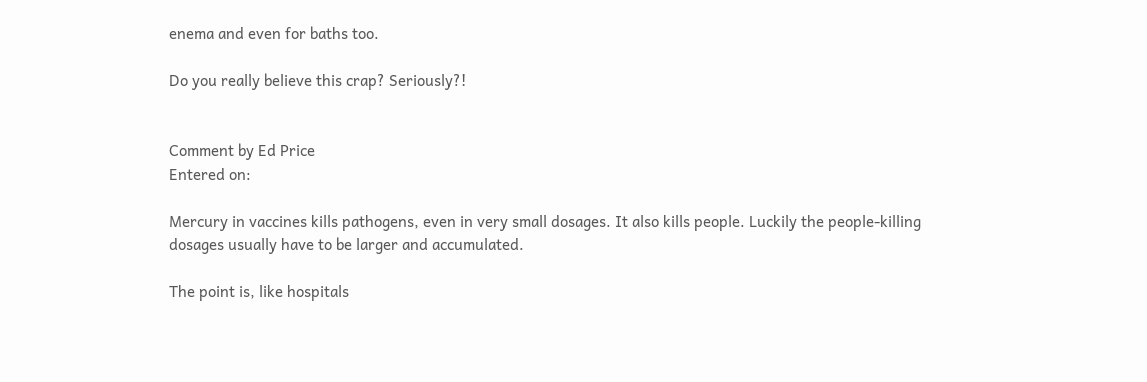enema and even for baths too.

Do you really believe this crap? Seriously?!


Comment by Ed Price
Entered on:

Mercury in vaccines kills pathogens, even in very small dosages. It also kills people. Luckily the people-killing dosages usually have to be larger and accumulated.

The point is, like hospitals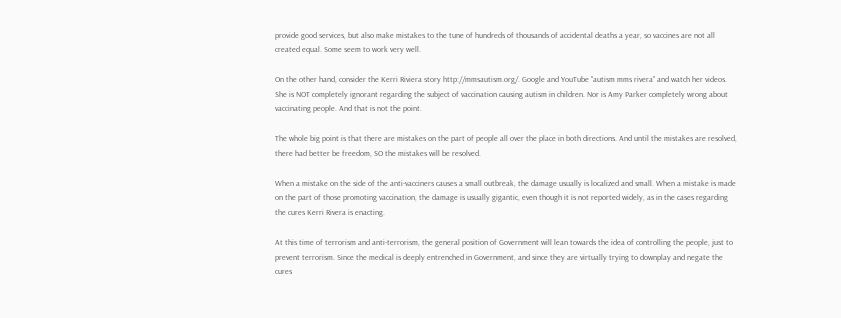provide good services, but also make mistakes to the tune of hundreds of thousands of accidental deaths a year, so vaccines are not all created equal. Some seem to work very well.

On the other hand, consider the Kerri Riviera story http://mmsautism.org/. Google and YouTube "autism mms rivera" and watch her videos. She is NOT completely ignorant regarding the subject of vaccination causing autism in children. Nor is Amy Parker completely wrong about vaccinating people. And that is not the point.

The whole big point is that there are mistakes on the part of people all over the place in both directions. And until the mistakes are resolved, there had better be freedom, SO the mistakes will be resolved.

When a mistake on the side of the anti-vacciners causes a small outbreak, the damage usually is localized and small. When a mistake is made on the part of those promoting vaccination, the damage is usually gigantic, even though it is not reported widely, as in the cases regarding the cures Kerri Rivera is enacting.

At this time of terrorism and anti-terrorism, the general position of Government will lean towards the idea of controlling the people, just to prevent terrorism. Since the medical is deeply entrenched in Government, and since they are virtually trying to downplay and negate the cures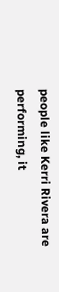people like Kerri Rivera are performing, it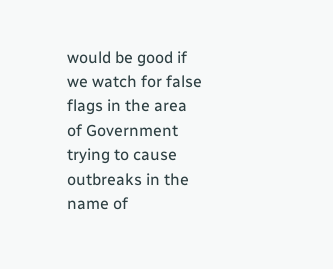would be good if we watch for false flags in the area of Government trying to cause outbreaks in the name of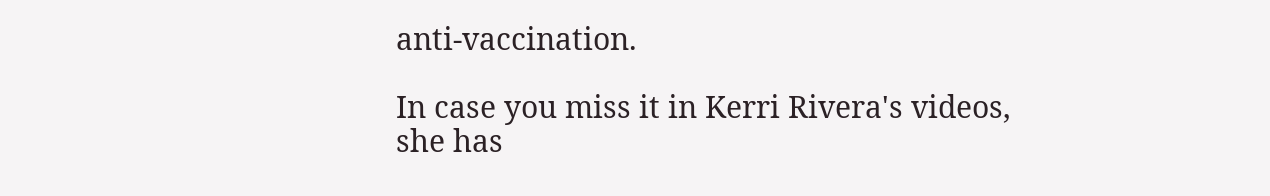anti-vaccination.

In case you miss it in Kerri Rivera's videos, she has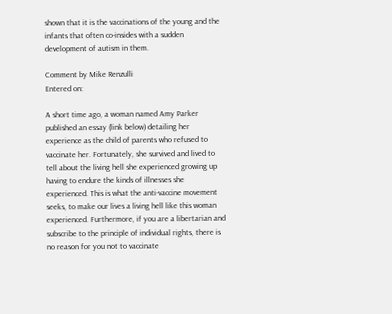shown that it is the vaccinations of the young and the infants that often co-insides with a sudden development of autism in them.

Comment by Mike Renzulli
Entered on:

A short time ago, a woman named Amy Parker published an essay (link below) detailing her experience as the child of parents who refused to vaccinate her. Fortunately, she survived and lived to tell about the living hell she experienced growing up having to endure the kinds of illnesses she experienced. This is what the anti-vaccine movement seeks, to make our lives a living hell like this woman experienced. Furthermore, if you are a libertarian and subscribe to the principle of individual rights, there is no reason for you not to vaccinate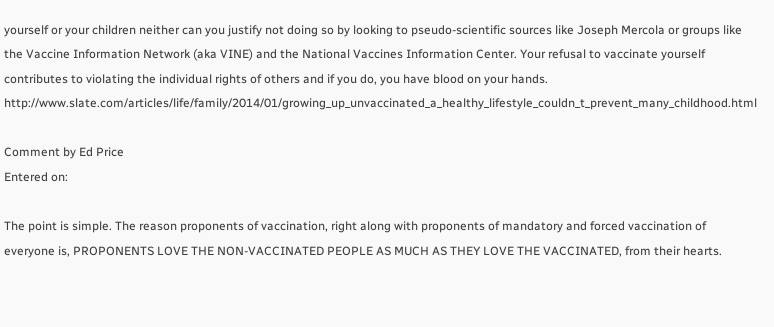yourself or your children neither can you justify not doing so by looking to pseudo-scientific sources like Joseph Mercola or groups like the Vaccine Information Network (aka VINE) and the National Vaccines Information Center. Your refusal to vaccinate yourself contributes to violating the individual rights of others and if you do, you have blood on your hands. http://www.slate.com/articles/life/family/2014/01/growing_up_unvaccinated_a_healthy_lifestyle_couldn_t_prevent_many_childhood.html

Comment by Ed Price
Entered on:

The point is simple. The reason proponents of vaccination, right along with proponents of mandatory and forced vaccination of everyone is, PROPONENTS LOVE THE NON-VACCINATED PEOPLE AS MUCH AS THEY LOVE THE VACCINATED, from their hearts.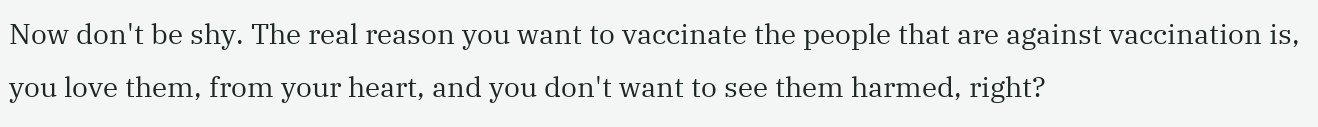Now don't be shy. The real reason you want to vaccinate the people that are against vaccination is, you love them, from your heart, and you don't want to see them harmed, right?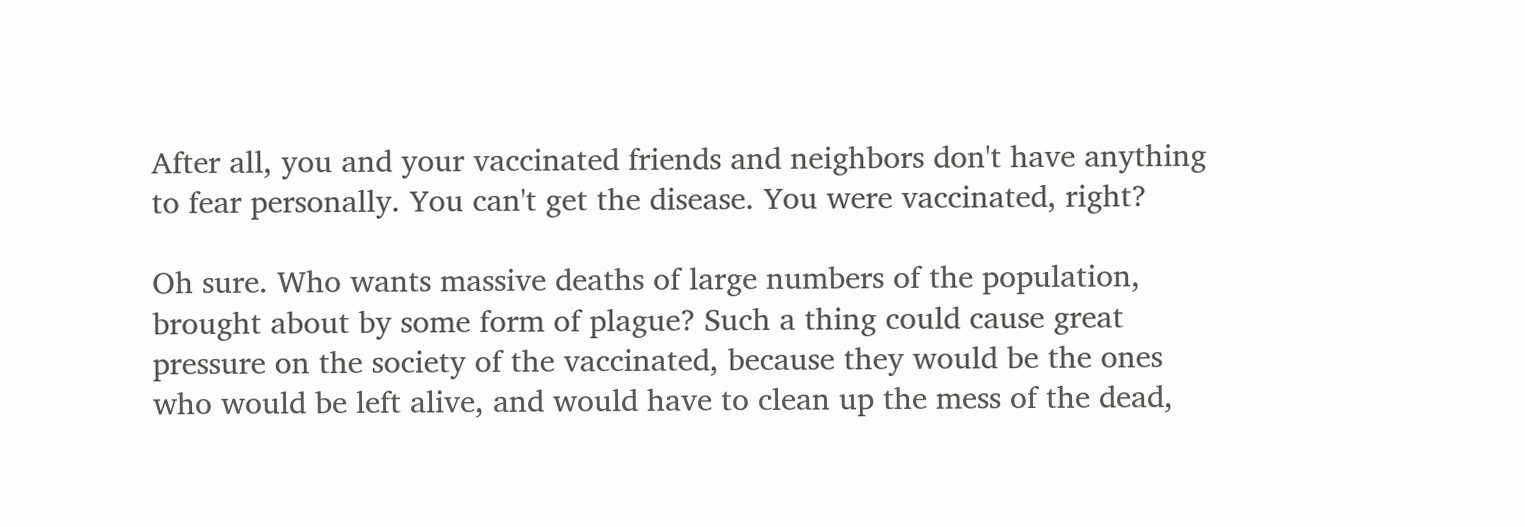After all, you and your vaccinated friends and neighbors don't have anything to fear personally. You can't get the disease. You were vaccinated, right?

Oh sure. Who wants massive deaths of large numbers of the population, brought about by some form of plague? Such a thing could cause great pressure on the society of the vaccinated, because they would be the ones who would be left alive, and would have to clean up the mess of the dead,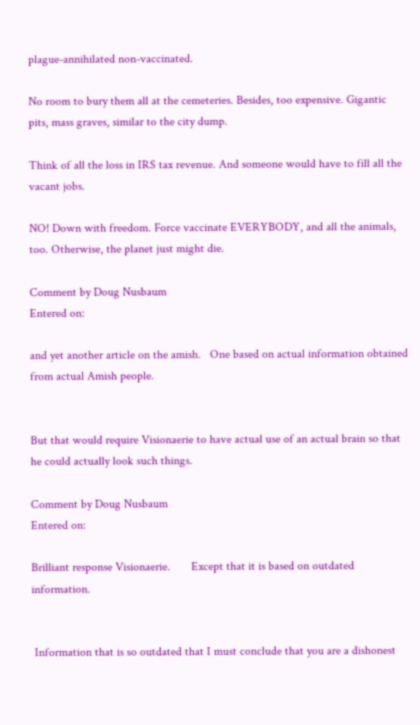plague-annihilated non-vaccinated.

No room to bury them all at the cemeteries. Besides, too expensive. Gigantic pits, mass graves, similar to the city dump.

Think of all the loss in IRS tax revenue. And someone would have to fill all the vacant jobs.

NO! Down with freedom. Force vaccinate EVERYBODY, and all the animals, too. Otherwise, the planet just might die.

Comment by Doug Nusbaum
Entered on:

and yet another article on the amish.   One based on actual information obtained from actual Amish people.


But that would require Visionaerie to have actual use of an actual brain so that he could actually look such things.

Comment by Doug Nusbaum
Entered on:

Brilliant response Visionaerie.       Except that it is based on outdated information.


 Information that is so outdated that I must conclude that you are a dishonest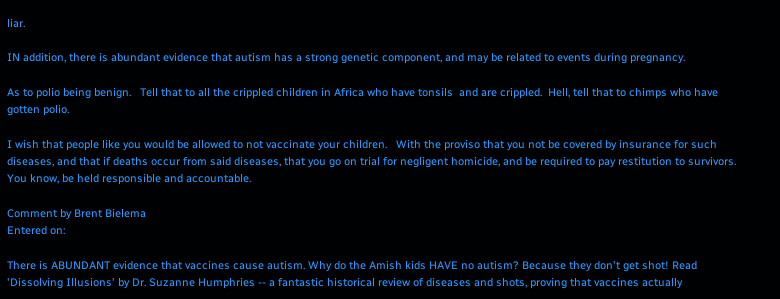liar.

IN addition, there is abundant evidence that autism has a strong genetic component, and may be related to events during pregnancy.

As to polio being benign.   Tell that to all the crippled children in Africa who have tonsils  and are crippled.  Hell, tell that to chimps who have gotten polio.

I wish that people like you would be allowed to not vaccinate your children.   With the proviso that you not be covered by insurance for such diseases, and that if deaths occur from said diseases, that you go on trial for negligent homicide, and be required to pay restitution to survivors.   You know, be held responsible and accountable.

Comment by Brent Bielema
Entered on:

There is ABUNDANT evidence that vaccines cause autism. Why do the Amish kids HAVE no autism? Because they don't get shot! Read 'Dissolving Illusions' by Dr. Suzanne Humphries -- a fantastic historical review of diseases and shots, proving that vaccines actually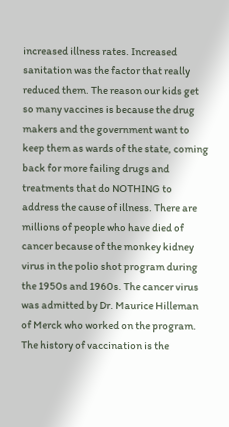increased illness rates. Increased sanitation was the factor that really reduced them. The reason our kids get so many vaccines is because the drug makers and the government want to keep them as wards of the state, coming back for more failing drugs and treatments that do NOTHING to address the cause of illness. There are millions of people who have died of cancer because of the monkey kidney virus in the polio shot program during the 1950s and 1960s. The cancer virus was admitted by Dr. Maurice Hilleman of Merck who worked on the program. The history of vaccination is the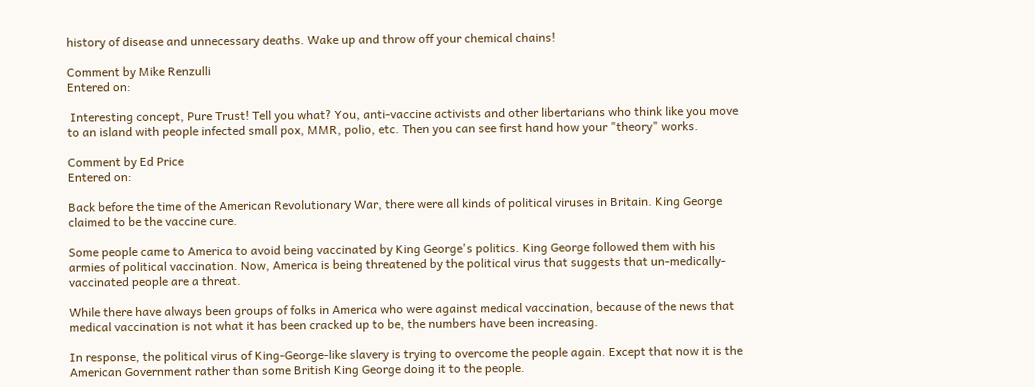history of disease and unnecessary deaths. Wake up and throw off your chemical chains!

Comment by Mike Renzulli
Entered on:

 Interesting concept, Pure Trust! Tell you what? You, anti-vaccine activists and other libertarians who think like you move to an island with people infected small pox, MMR, polio, etc. Then you can see first hand how your "theory" works.

Comment by Ed Price
Entered on:

Back before the time of the American Revolutionary War, there were all kinds of political viruses in Britain. King George claimed to be the vaccine cure.

Some people came to America to avoid being vaccinated by King George's politics. King George followed them with his armies of political vaccination. Now, America is being threatened by the political virus that suggests that un-medically-vaccinated people are a threat.

While there have always been groups of folks in America who were against medical vaccination, because of the news that medical vaccination is not what it has been cracked up to be, the numbers have been increasing.

In response, the political virus of King-George-like slavery is trying to overcome the people again. Except that now it is the American Government rather than some British King George doing it to the people.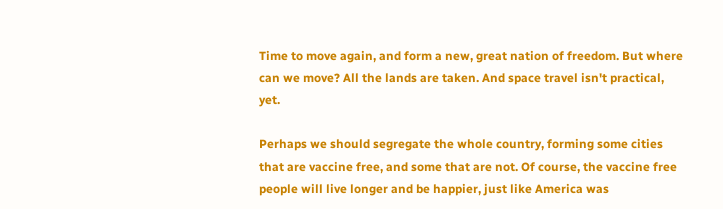Time to move again, and form a new, great nation of freedom. But where can we move? All the lands are taken. And space travel isn't practical, yet.

Perhaps we should segregate the whole country, forming some cities that are vaccine free, and some that are not. Of course, the vaccine free people will live longer and be happier, just like America was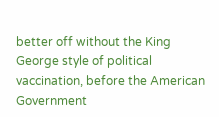better off without the King George style of political vaccination, before the American Government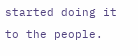started doing it to the people.